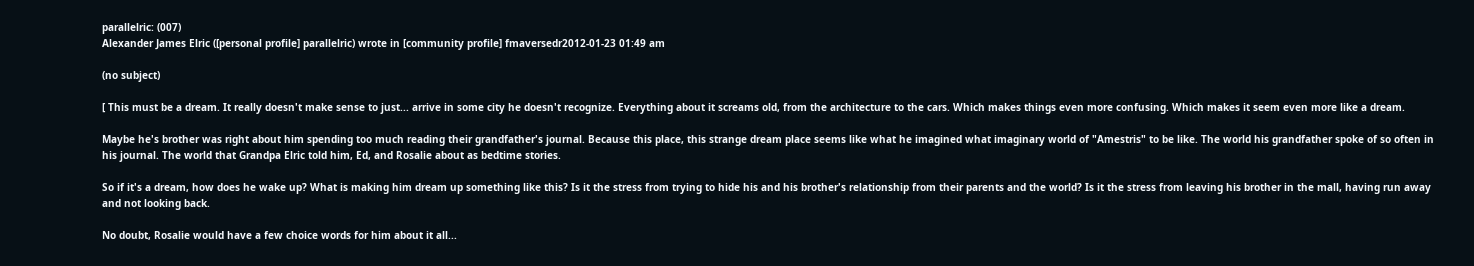parallelric: (007)
Alexander James Elric ([personal profile] parallelric) wrote in [community profile] fmaversedr2012-01-23 01:49 am

(no subject)

[ This must be a dream. It really doesn't make sense to just... arrive in some city he doesn't recognize. Everything about it screams old, from the architecture to the cars. Which makes things even more confusing. Which makes it seem even more like a dream.

Maybe he's brother was right about him spending too much reading their grandfather's journal. Because this place, this strange dream place seems like what he imagined what imaginary world of "Amestris" to be like. The world his grandfather spoke of so often in his journal. The world that Grandpa Elric told him, Ed, and Rosalie about as bedtime stories.

So if it's a dream, how does he wake up? What is making him dream up something like this? Is it the stress from trying to hide his and his brother's relationship from their parents and the world? Is it the stress from leaving his brother in the mall, having run away and not looking back.

No doubt, Rosalie would have a few choice words for him about it all...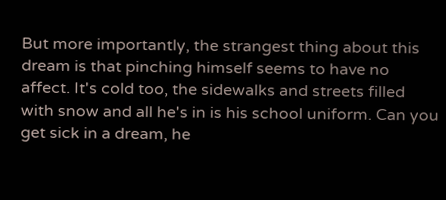But more importantly, the strangest thing about this dream is that pinching himself seems to have no affect. It's cold too, the sidewalks and streets filled with snow and all he's in is his school uniform. Can you get sick in a dream, he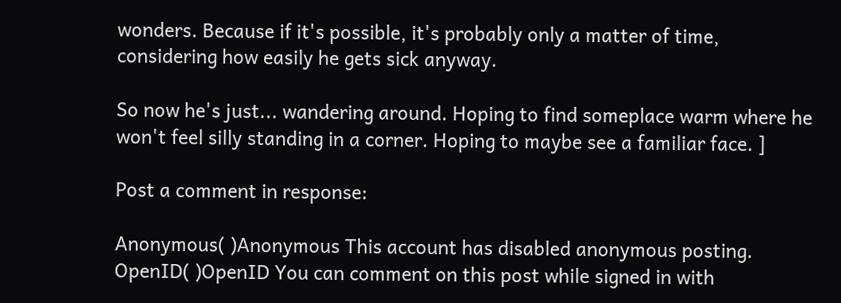wonders. Because if it's possible, it's probably only a matter of time, considering how easily he gets sick anyway.

So now he's just... wandering around. Hoping to find someplace warm where he won't feel silly standing in a corner. Hoping to maybe see a familiar face. ]

Post a comment in response:

Anonymous( )Anonymous This account has disabled anonymous posting.
OpenID( )OpenID You can comment on this post while signed in with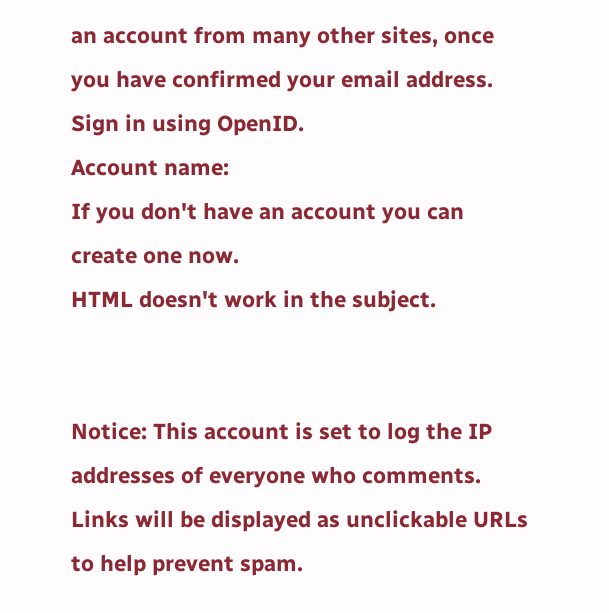an account from many other sites, once you have confirmed your email address. Sign in using OpenID.
Account name:
If you don't have an account you can create one now.
HTML doesn't work in the subject.


Notice: This account is set to log the IP addresses of everyone who comments.
Links will be displayed as unclickable URLs to help prevent spam.